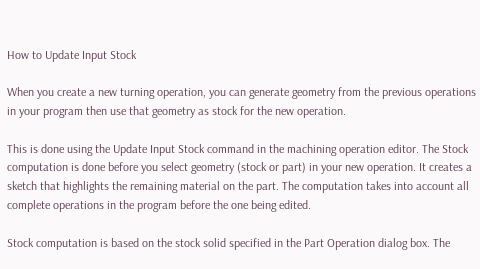How to Update Input Stock

When you create a new turning operation, you can generate geometry from the previous operations in your program then use that geometry as stock for the new operation.

This is done using the Update Input Stock command in the machining operation editor. The Stock computation is done before you select geometry (stock or part) in your new operation. It creates a sketch that highlights the remaining material on the part. The computation takes into account all complete operations in the program before the one being edited.

Stock computation is based on the stock solid specified in the Part Operation dialog box. The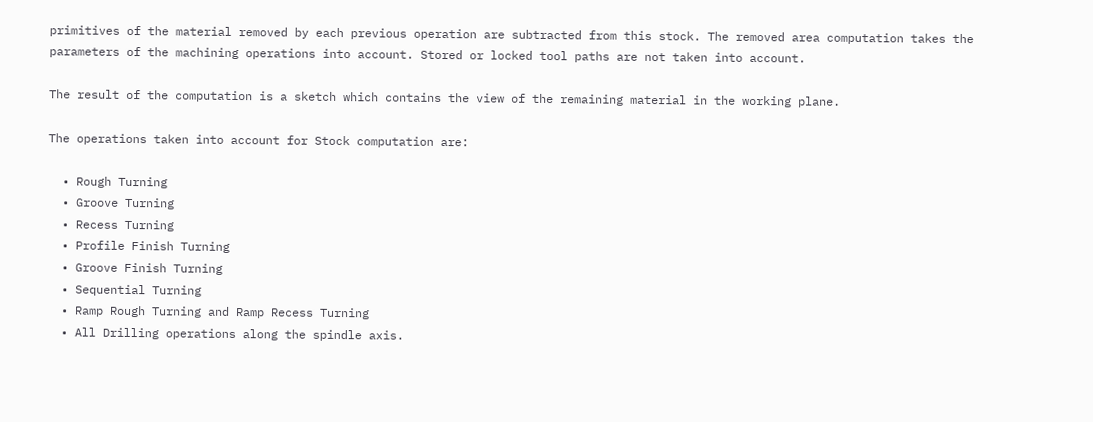primitives of the material removed by each previous operation are subtracted from this stock. The removed area computation takes the parameters of the machining operations into account. Stored or locked tool paths are not taken into account.

The result of the computation is a sketch which contains the view of the remaining material in the working plane.

The operations taken into account for Stock computation are:

  • Rough Turning
  • Groove Turning
  • Recess Turning
  • Profile Finish Turning
  • Groove Finish Turning
  • Sequential Turning
  • Ramp Rough Turning and Ramp Recess Turning
  • All Drilling operations along the spindle axis.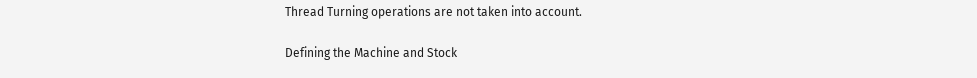Thread Turning operations are not taken into account.

Defining the Machine and Stock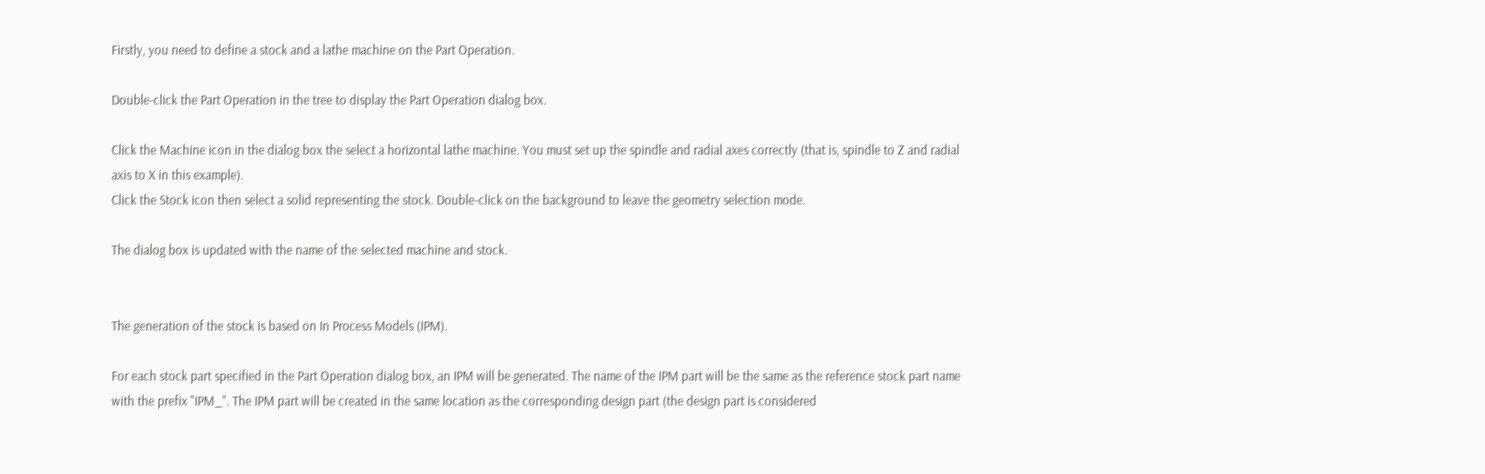Firstly, you need to define a stock and a lathe machine on the Part Operation.

Double-click the Part Operation in the tree to display the Part Operation dialog box.

Click the Machine icon in the dialog box the select a horizontal lathe machine. You must set up the spindle and radial axes correctly (that is, spindle to Z and radial axis to X in this example).
Click the Stock icon then select a solid representing the stock. Double-click on the background to leave the geometry selection mode.

The dialog box is updated with the name of the selected machine and stock.


The generation of the stock is based on In Process Models (IPM).

For each stock part specified in the Part Operation dialog box, an IPM will be generated. The name of the IPM part will be the same as the reference stock part name with the prefix "IPM_". The IPM part will be created in the same location as the corresponding design part (the design part is considered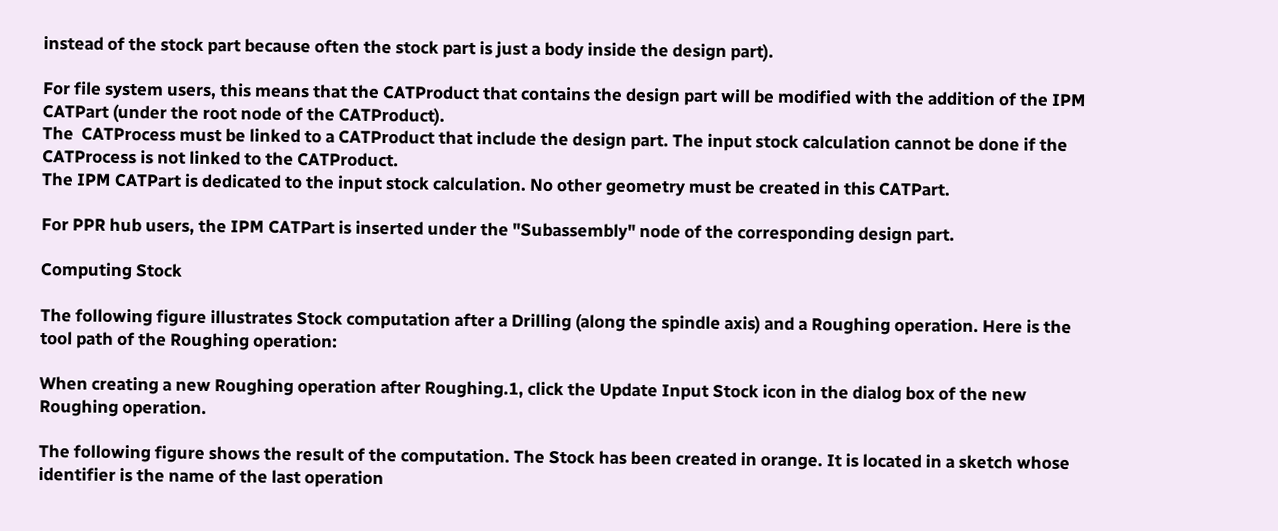instead of the stock part because often the stock part is just a body inside the design part).

For file system users, this means that the CATProduct that contains the design part will be modified with the addition of the IPM CATPart (under the root node of the CATProduct).
The  CATProcess must be linked to a CATProduct that include the design part. The input stock calculation cannot be done if the CATProcess is not linked to the CATProduct.
The IPM CATPart is dedicated to the input stock calculation. No other geometry must be created in this CATPart.

For PPR hub users, the IPM CATPart is inserted under the "Subassembly" node of the corresponding design part.

Computing Stock

The following figure illustrates Stock computation after a Drilling (along the spindle axis) and a Roughing operation. Here is the tool path of the Roughing operation:

When creating a new Roughing operation after Roughing.1, click the Update Input Stock icon in the dialog box of the new Roughing operation.

The following figure shows the result of the computation. The Stock has been created in orange. It is located in a sketch whose identifier is the name of the last operation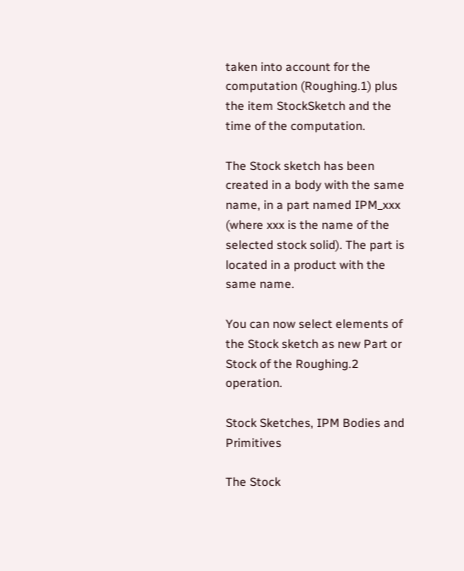taken into account for the computation (Roughing.1) plus the item StockSketch and the time of the computation.

The Stock sketch has been created in a body with the same name, in a part named IPM_xxx (where xxx is the name of the selected stock solid). The part is located in a product with the same name.

You can now select elements of the Stock sketch as new Part or Stock of the Roughing.2 operation.

Stock Sketches, IPM Bodies and Primitives

The Stock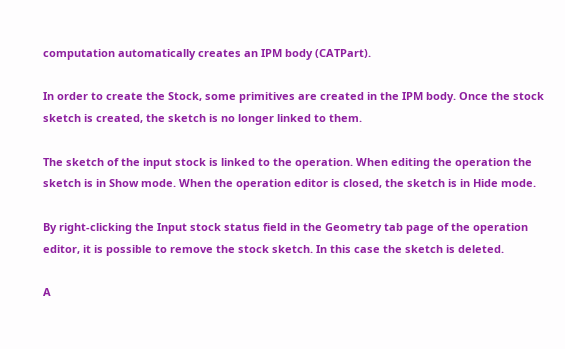computation automatically creates an IPM body (CATPart).

In order to create the Stock, some primitives are created in the IPM body. Once the stock sketch is created, the sketch is no longer linked to them.

The sketch of the input stock is linked to the operation. When editing the operation the sketch is in Show mode. When the operation editor is closed, the sketch is in Hide mode.

By right-clicking the Input stock status field in the Geometry tab page of the operation editor, it is possible to remove the stock sketch. In this case the sketch is deleted.

A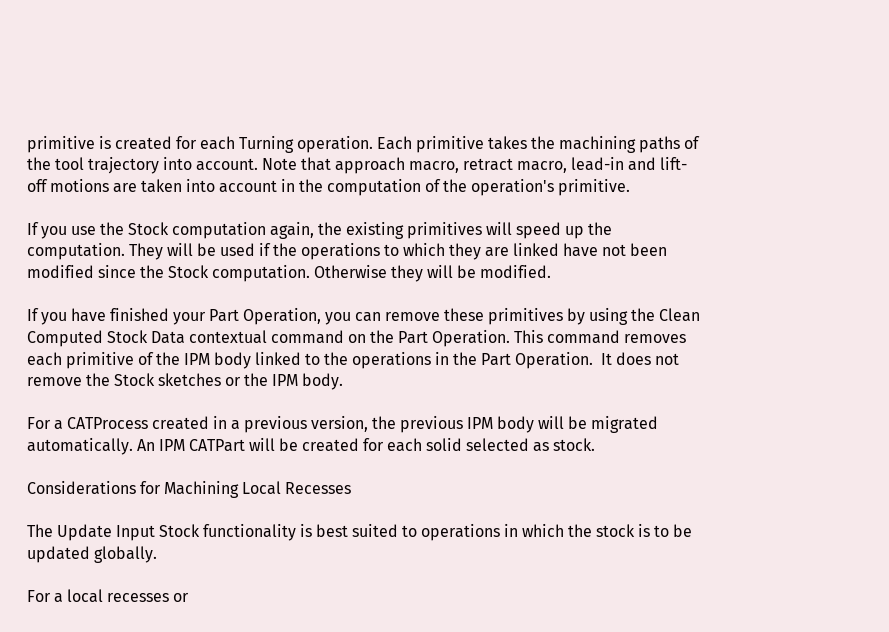primitive is created for each Turning operation. Each primitive takes the machining paths of the tool trajectory into account. Note that approach macro, retract macro, lead-in and lift-off motions are taken into account in the computation of the operation's primitive.

If you use the Stock computation again, the existing primitives will speed up the computation. They will be used if the operations to which they are linked have not been modified since the Stock computation. Otherwise they will be modified.

If you have finished your Part Operation, you can remove these primitives by using the Clean Computed Stock Data contextual command on the Part Operation. This command removes each primitive of the IPM body linked to the operations in the Part Operation.  It does not remove the Stock sketches or the IPM body.

For a CATProcess created in a previous version, the previous IPM body will be migrated automatically. An IPM CATPart will be created for each solid selected as stock.

Considerations for Machining Local Recesses

The Update Input Stock functionality is best suited to operations in which the stock is to be updated globally.

For a local recesses or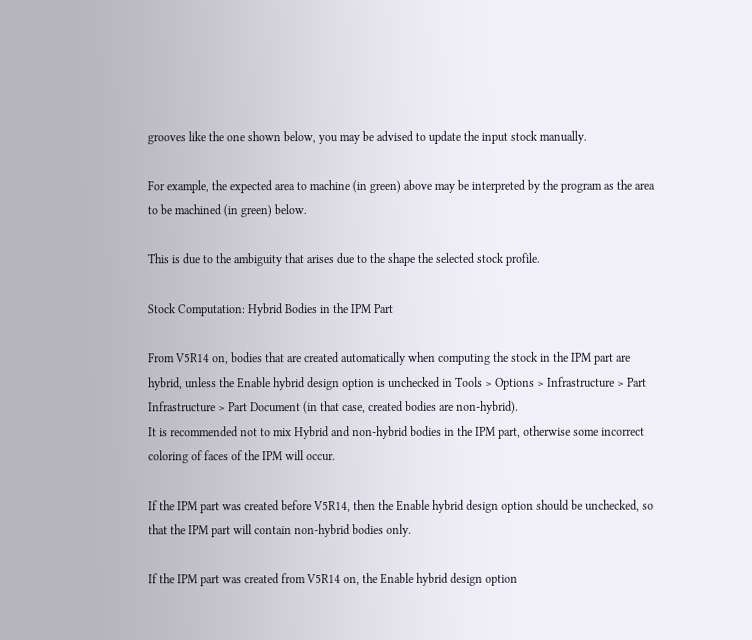grooves like the one shown below, you may be advised to update the input stock manually.

For example, the expected area to machine (in green) above may be interpreted by the program as the area to be machined (in green) below.

This is due to the ambiguity that arises due to the shape the selected stock profile.

Stock Computation: Hybrid Bodies in the IPM Part

From V5R14 on, bodies that are created automatically when computing the stock in the IPM part are hybrid, unless the Enable hybrid design option is unchecked in Tools > Options > Infrastructure > Part Infrastructure > Part Document (in that case, created bodies are non-hybrid).
It is recommended not to mix Hybrid and non-hybrid bodies in the IPM part, otherwise some incorrect coloring of faces of the IPM will occur.

If the IPM part was created before V5R14, then the Enable hybrid design option should be unchecked, so that the IPM part will contain non-hybrid bodies only.

If the IPM part was created from V5R14 on, the Enable hybrid design option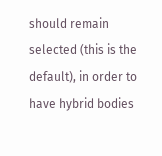should remain selected (this is the default), in order to have hybrid bodies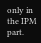only in the IPM part.